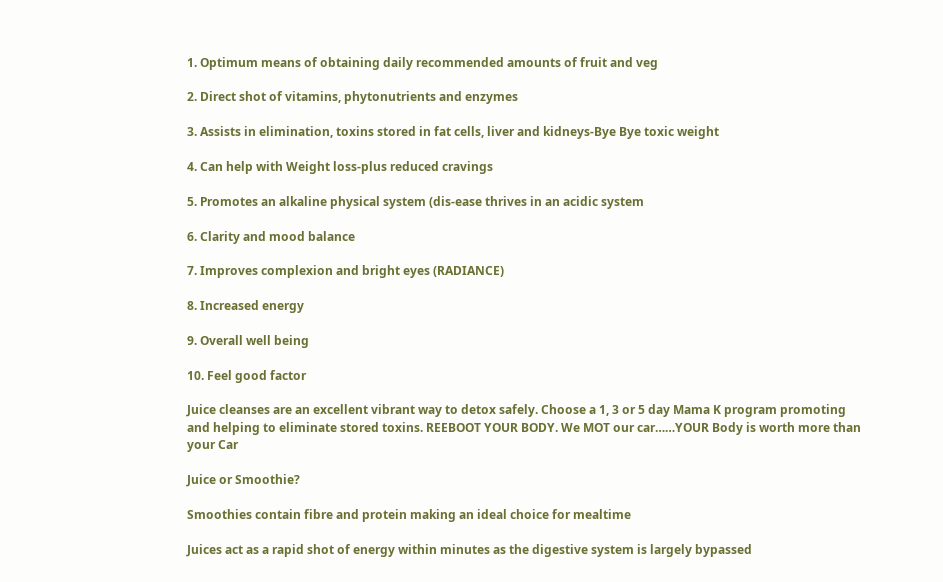1. Optimum means of obtaining daily recommended amounts of fruit and veg

2. Direct shot of vitamins, phytonutrients and enzymes

3. Assists in elimination, toxins stored in fat cells, liver and kidneys-Bye Bye toxic weight

4. Can help with Weight loss-plus reduced cravings

5. Promotes an alkaline physical system (dis-ease thrives in an acidic system

6. Clarity and mood balance

7. Improves complexion and bright eyes (RADIANCE)

8. Increased energy

9. Overall well being

10. Feel good factor

Juice cleanses are an excellent vibrant way to detox safely. Choose a 1, 3 or 5 day Mama K program promoting and helping to eliminate stored toxins. REEBOOT YOUR BODY. We MOT our car……YOUR Body is worth more than your Car

Juice or Smoothie?

Smoothies contain fibre and protein making an ideal choice for mealtime

Juices act as a rapid shot of energy within minutes as the digestive system is largely bypassed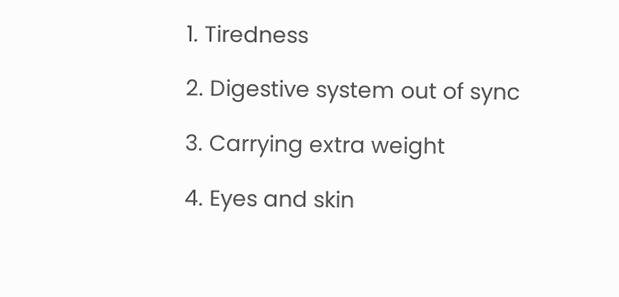1. Tiredness

2. Digestive system out of sync

3. Carrying extra weight

4. Eyes and skin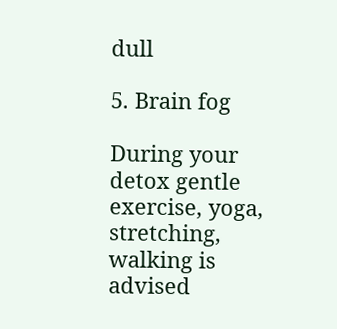dull

5. Brain fog

During your detox gentle exercise, yoga, stretching, walking is advised